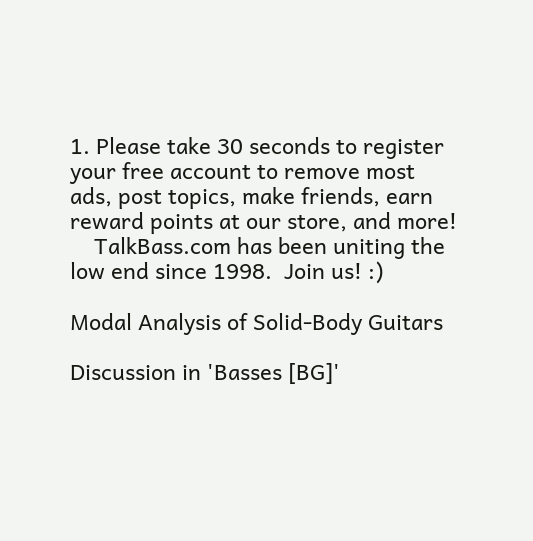1. Please take 30 seconds to register your free account to remove most ads, post topics, make friends, earn reward points at our store, and more!
    TalkBass.com has been uniting the low end since 1998.  Join us! :)

Modal Analysis of Solid-Body Guitars

Discussion in 'Basses [BG]'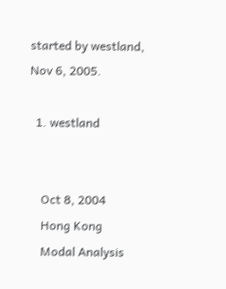started by westland, Nov 6, 2005.

  1. westland


    Oct 8, 2004
    Hong Kong
    Modal Analysis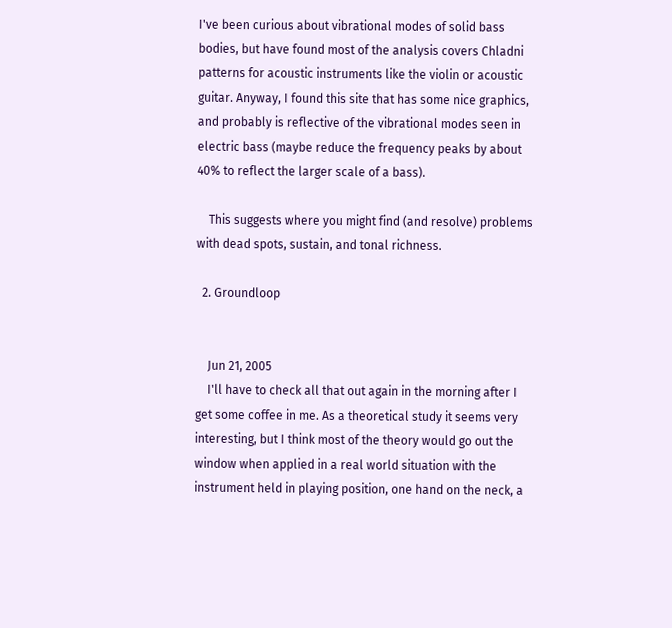I've been curious about vibrational modes of solid bass bodies, but have found most of the analysis covers Chladni patterns for acoustic instruments like the violin or acoustic guitar. Anyway, I found this site that has some nice graphics, and probably is reflective of the vibrational modes seen in electric bass (maybe reduce the frequency peaks by about 40% to reflect the larger scale of a bass).

    This suggests where you might find (and resolve) problems with dead spots, sustain, and tonal richness.

  2. Groundloop


    Jun 21, 2005
    I'll have to check all that out again in the morning after I get some coffee in me. As a theoretical study it seems very interesting, but I think most of the theory would go out the window when applied in a real world situation with the instrument held in playing position, one hand on the neck, a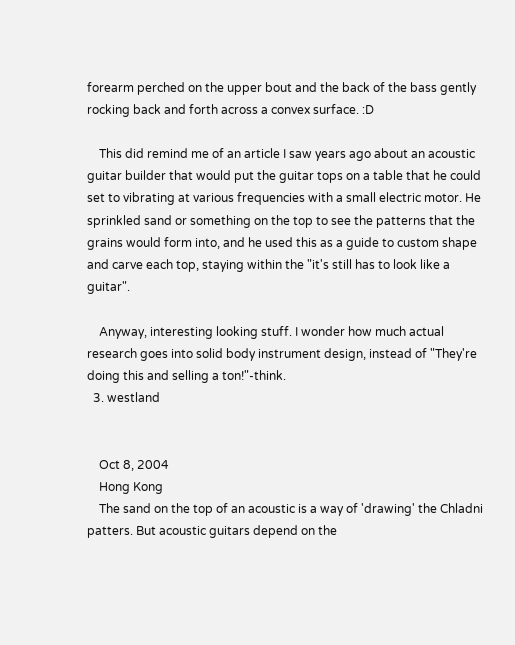forearm perched on the upper bout and the back of the bass gently rocking back and forth across a convex surface. :D

    This did remind me of an article I saw years ago about an acoustic guitar builder that would put the guitar tops on a table that he could set to vibrating at various frequencies with a small electric motor. He sprinkled sand or something on the top to see the patterns that the grains would form into, and he used this as a guide to custom shape and carve each top, staying within the "it's still has to look like a guitar".

    Anyway, interesting looking stuff. I wonder how much actual research goes into solid body instrument design, instead of "They're doing this and selling a ton!"-think.
  3. westland


    Oct 8, 2004
    Hong Kong
    The sand on the top of an acoustic is a way of 'drawing' the Chladni patters. But acoustic guitars depend on the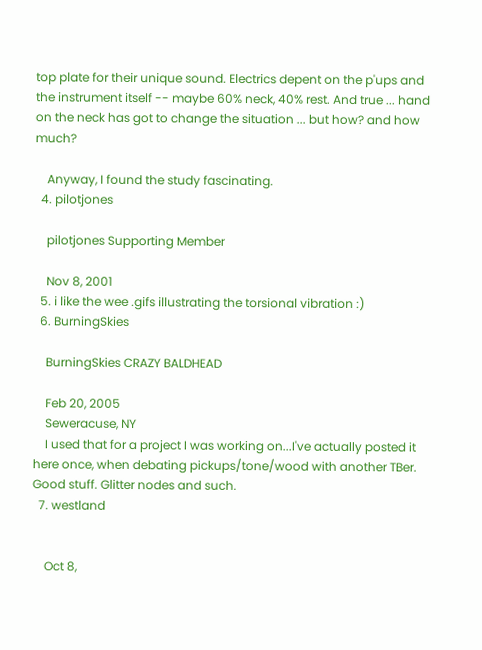top plate for their unique sound. Electrics depent on the p'ups and the instrument itself -- maybe 60% neck, 40% rest. And true ... hand on the neck has got to change the situation ... but how? and how much?

    Anyway, I found the study fascinating.
  4. pilotjones

    pilotjones Supporting Member

    Nov 8, 2001
  5. i like the wee .gifs illustrating the torsional vibration :)
  6. BurningSkies

    BurningSkies CRAZY BALDHEAD

    Feb 20, 2005
    Seweracuse, NY
    I used that for a project I was working on...I've actually posted it here once, when debating pickups/tone/wood with another TBer. Good stuff. Glitter nodes and such.
  7. westland


    Oct 8,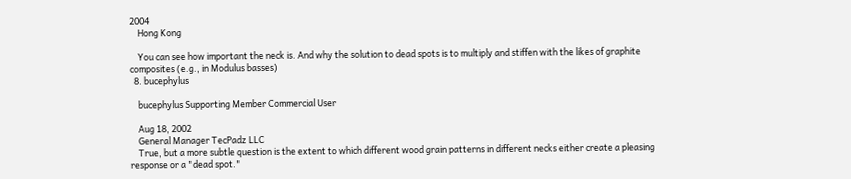2004
    Hong Kong

    You can see how important the neck is. And why the solution to dead spots is to multiply and stiffen with the likes of graphite composites (e.g., in Modulus basses)
  8. bucephylus

    bucephylus Supporting Member Commercial User

    Aug 18, 2002
    General Manager TecPadz LLC
    True, but a more subtle question is the extent to which different wood grain patterns in different necks either create a pleasing response or a "dead spot."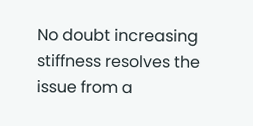No doubt increasing stiffness resolves the issue from a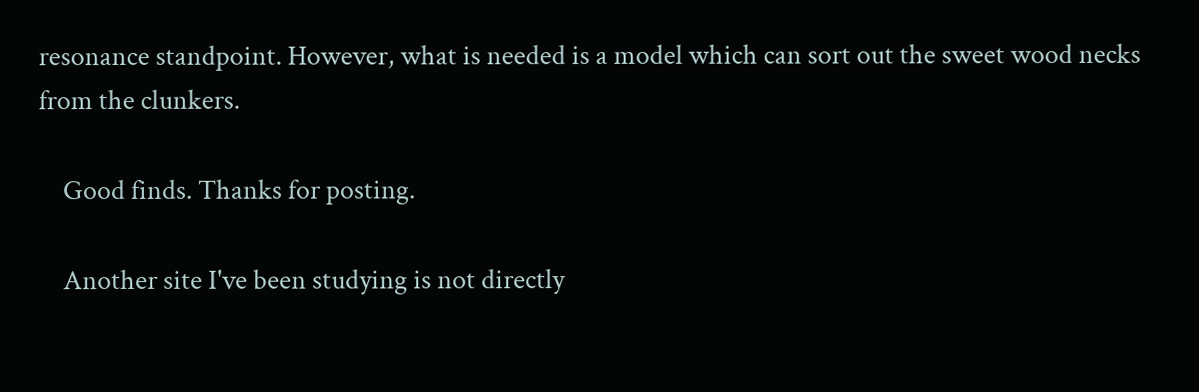resonance standpoint. However, what is needed is a model which can sort out the sweet wood necks from the clunkers.

    Good finds. Thanks for posting.

    Another site I've been studying is not directly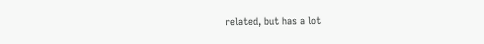related, but has a lot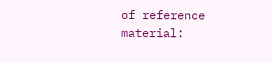of reference material: